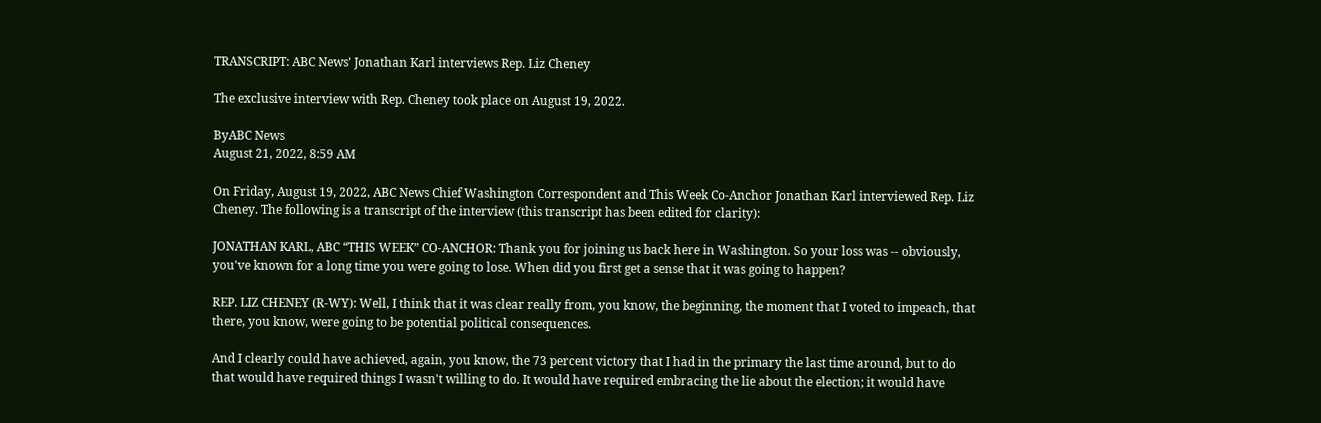TRANSCRIPT: ABC News' Jonathan Karl interviews Rep. Liz Cheney

The exclusive interview with Rep. Cheney took place on August 19, 2022.

ByABC News
August 21, 2022, 8:59 AM

On Friday, August 19, 2022, ABC News Chief Washington Correspondent and This Week Co-Anchor Jonathan Karl interviewed Rep. Liz Cheney. The following is a transcript of the interview (this transcript has been edited for clarity):

JONATHAN KARL, ABC “THIS WEEK” CO-ANCHOR: Thank you for joining us back here in Washington. So your loss was -- obviously, you've known for a long time you were going to lose. When did you first get a sense that it was going to happen?

REP. LIZ CHENEY (R-WY): Well, I think that it was clear really from, you know, the beginning, the moment that I voted to impeach, that there, you know, were going to be potential political consequences.

And I clearly could have achieved, again, you know, the 73 percent victory that I had in the primary the last time around, but to do that would have required things I wasn't willing to do. It would have required embracing the lie about the election; it would have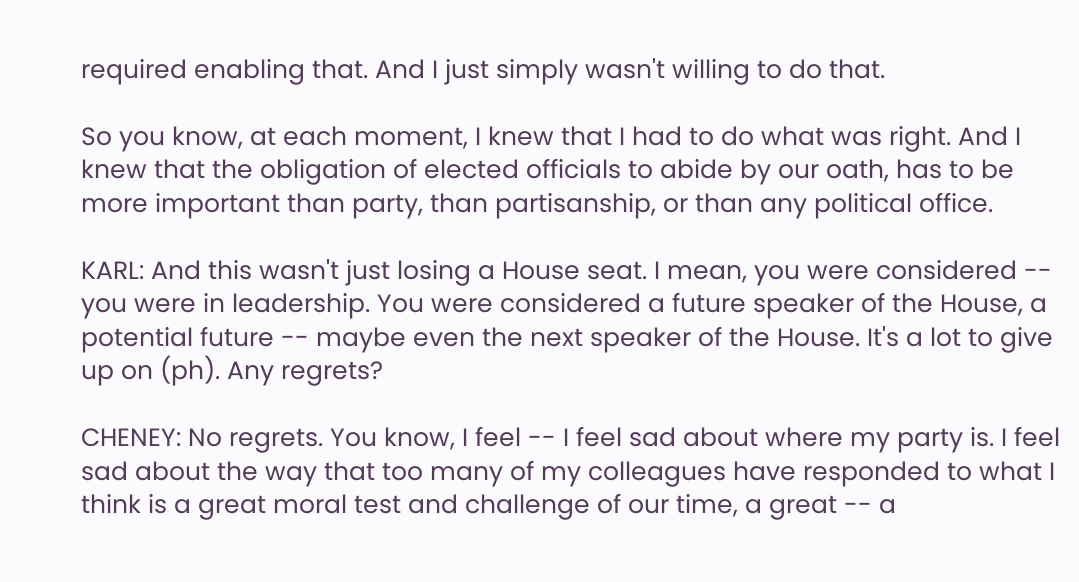required enabling that. And I just simply wasn't willing to do that.

So you know, at each moment, I knew that I had to do what was right. And I knew that the obligation of elected officials to abide by our oath, has to be more important than party, than partisanship, or than any political office.

KARL: And this wasn't just losing a House seat. I mean, you were considered -- you were in leadership. You were considered a future speaker of the House, a potential future -- maybe even the next speaker of the House. It's a lot to give up on (ph). Any regrets?

CHENEY: No regrets. You know, I feel -- I feel sad about where my party is. I feel sad about the way that too many of my colleagues have responded to what I think is a great moral test and challenge of our time, a great -- a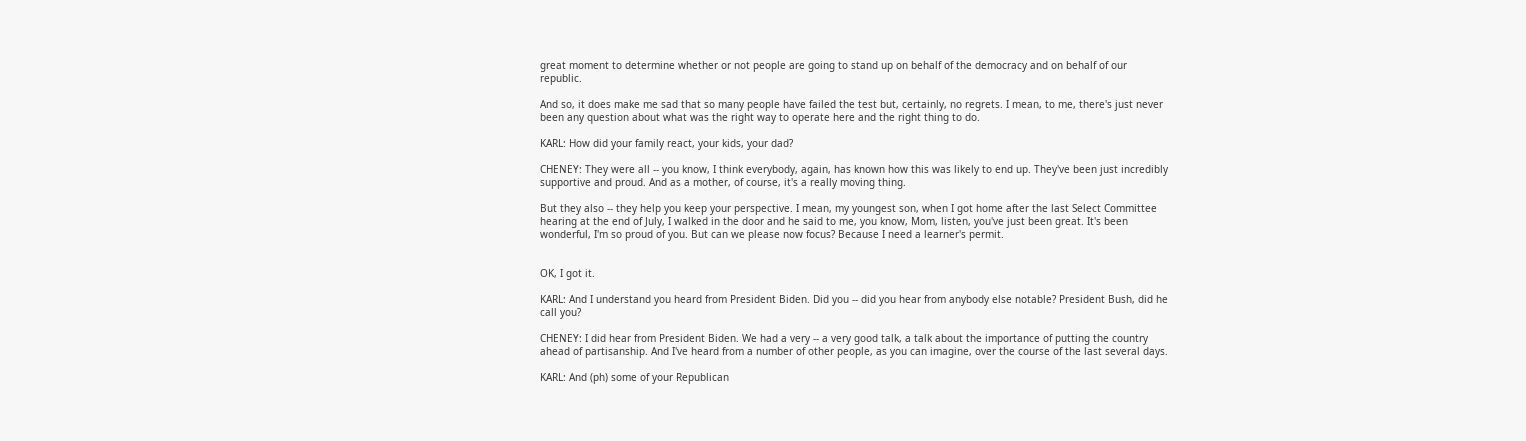great moment to determine whether or not people are going to stand up on behalf of the democracy and on behalf of our republic.

And so, it does make me sad that so many people have failed the test but, certainly, no regrets. I mean, to me, there's just never been any question about what was the right way to operate here and the right thing to do.

KARL: How did your family react, your kids, your dad?

CHENEY: They were all -- you know, I think everybody, again, has known how this was likely to end up. They've been just incredibly supportive and proud. And as a mother, of course, it's a really moving thing.

But they also -- they help you keep your perspective. I mean, my youngest son, when I got home after the last Select Committee hearing at the end of July, I walked in the door and he said to me, you know, Mom, listen, you've just been great. It's been wonderful, I'm so proud of you. But can we please now focus? Because I need a learner's permit.


OK, I got it.

KARL: And I understand you heard from President Biden. Did you -- did you hear from anybody else notable? President Bush, did he call you?

CHENEY: I did hear from President Biden. We had a very -- a very good talk, a talk about the importance of putting the country ahead of partisanship. And I've heard from a number of other people, as you can imagine, over the course of the last several days.

KARL: And (ph) some of your Republican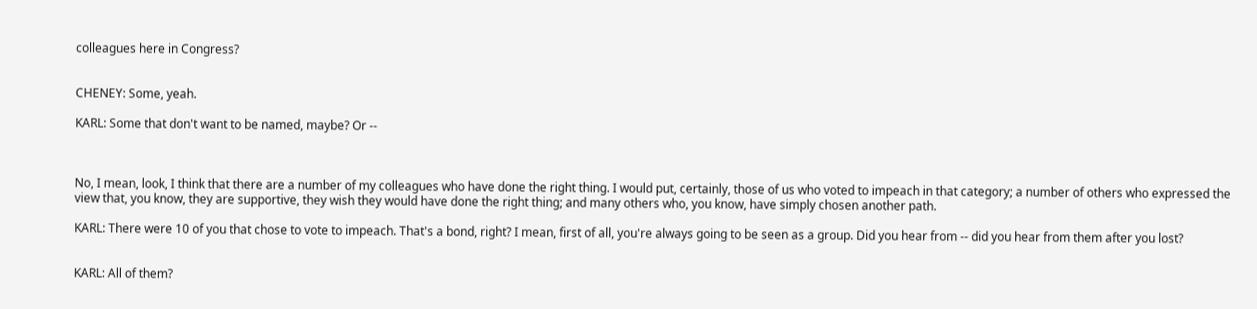colleagues here in Congress?


CHENEY: Some, yeah.

KARL: Some that don't want to be named, maybe? Or --



No, I mean, look, I think that there are a number of my colleagues who have done the right thing. I would put, certainly, those of us who voted to impeach in that category; a number of others who expressed the view that, you know, they are supportive, they wish they would have done the right thing; and many others who, you know, have simply chosen another path.

KARL: There were 10 of you that chose to vote to impeach. That's a bond, right? I mean, first of all, you're always going to be seen as a group. Did you hear from -- did you hear from them after you lost?


KARL: All of them?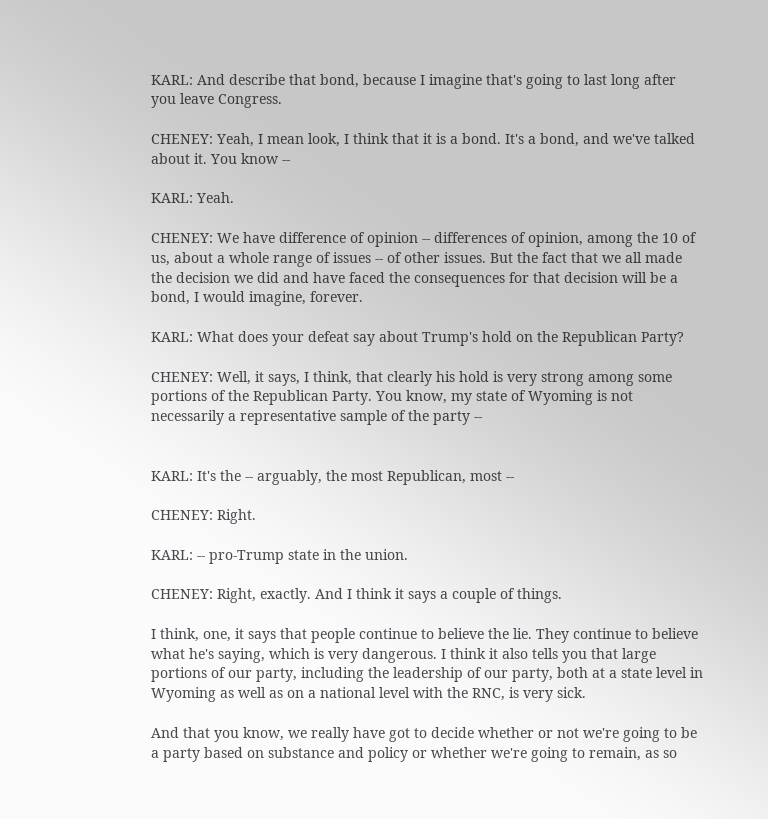KARL: And describe that bond, because I imagine that's going to last long after you leave Congress.

CHENEY: Yeah, I mean look, I think that it is a bond. It's a bond, and we've talked about it. You know --

KARL: Yeah.

CHENEY: We have difference of opinion -- differences of opinion, among the 10 of us, about a whole range of issues -- of other issues. But the fact that we all made the decision we did and have faced the consequences for that decision will be a bond, I would imagine, forever.

KARL: What does your defeat say about Trump's hold on the Republican Party?

CHENEY: Well, it says, I think, that clearly his hold is very strong among some portions of the Republican Party. You know, my state of Wyoming is not necessarily a representative sample of the party --


KARL: It's the -- arguably, the most Republican, most --

CHENEY: Right.

KARL: -- pro-Trump state in the union.

CHENEY: Right, exactly. And I think it says a couple of things.

I think, one, it says that people continue to believe the lie. They continue to believe what he's saying, which is very dangerous. I think it also tells you that large portions of our party, including the leadership of our party, both at a state level in Wyoming as well as on a national level with the RNC, is very sick.

And that you know, we really have got to decide whether or not we're going to be a party based on substance and policy or whether we're going to remain, as so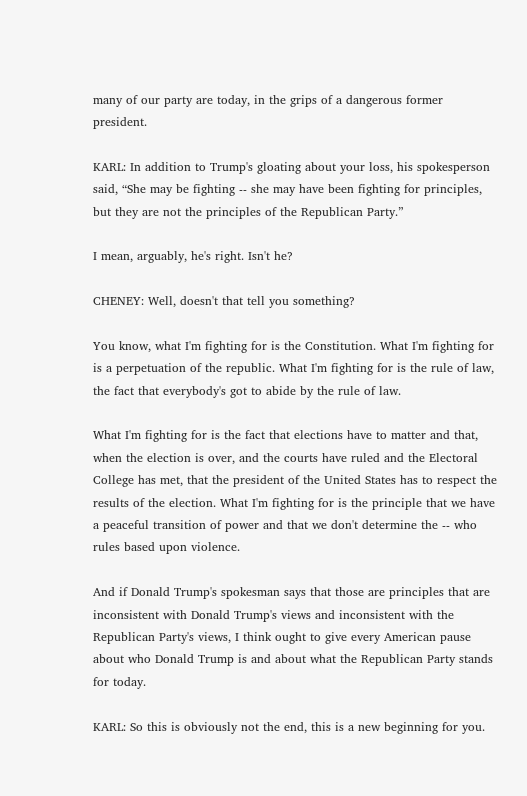many of our party are today, in the grips of a dangerous former president.

KARL: In addition to Trump's gloating about your loss, his spokesperson said, “She may be fighting -- she may have been fighting for principles, but they are not the principles of the Republican Party.”

I mean, arguably, he's right. Isn't he?

CHENEY: Well, doesn't that tell you something?

You know, what I'm fighting for is the Constitution. What I'm fighting for is a perpetuation of the republic. What I'm fighting for is the rule of law, the fact that everybody's got to abide by the rule of law.

What I'm fighting for is the fact that elections have to matter and that, when the election is over, and the courts have ruled and the Electoral College has met, that the president of the United States has to respect the results of the election. What I'm fighting for is the principle that we have a peaceful transition of power and that we don't determine the -- who rules based upon violence.

And if Donald Trump's spokesman says that those are principles that are inconsistent with Donald Trump's views and inconsistent with the Republican Party's views, I think ought to give every American pause about who Donald Trump is and about what the Republican Party stands for today.

KARL: So this is obviously not the end, this is a new beginning for you.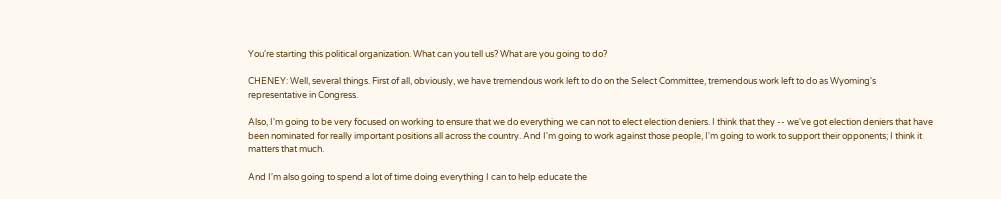You're starting this political organization. What can you tell us? What are you going to do?

CHENEY: Well, several things. First of all, obviously, we have tremendous work left to do on the Select Committee, tremendous work left to do as Wyoming's representative in Congress.

Also, I'm going to be very focused on working to ensure that we do everything we can not to elect election deniers. I think that they -- we've got election deniers that have been nominated for really important positions all across the country. And I'm going to work against those people, I'm going to work to support their opponents; I think it matters that much.

And I'm also going to spend a lot of time doing everything I can to help educate the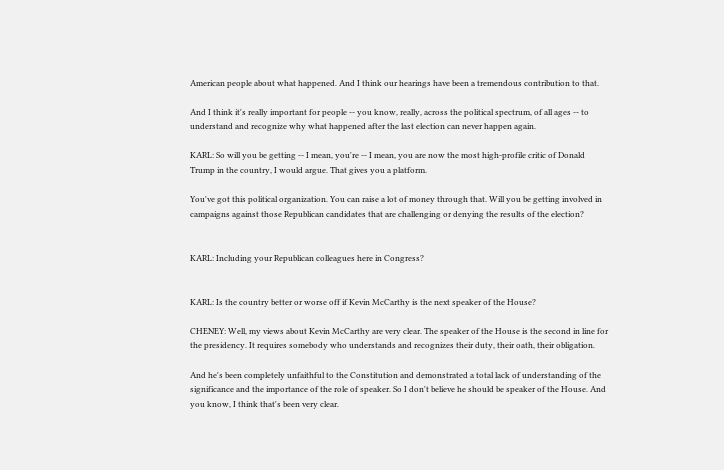American people about what happened. And I think our hearings have been a tremendous contribution to that.

And I think it's really important for people -- you know, really, across the political spectrum, of all ages -- to understand and recognize why what happened after the last election can never happen again.

KARL: So will you be getting -- I mean, you're -- I mean, you are now the most high-profile critic of Donald Trump in the country, I would argue. That gives you a platform.

You've got this political organization. You can raise a lot of money through that. Will you be getting involved in campaigns against those Republican candidates that are challenging or denying the results of the election?


KARL: Including your Republican colleagues here in Congress?


KARL: Is the country better or worse off if Kevin McCarthy is the next speaker of the House?

CHENEY: Well, my views about Kevin McCarthy are very clear. The speaker of the House is the second in line for the presidency. It requires somebody who understands and recognizes their duty, their oath, their obligation.

And he's been completely unfaithful to the Constitution and demonstrated a total lack of understanding of the significance and the importance of the role of speaker. So I don't believe he should be speaker of the House. And you know, I think that's been very clear.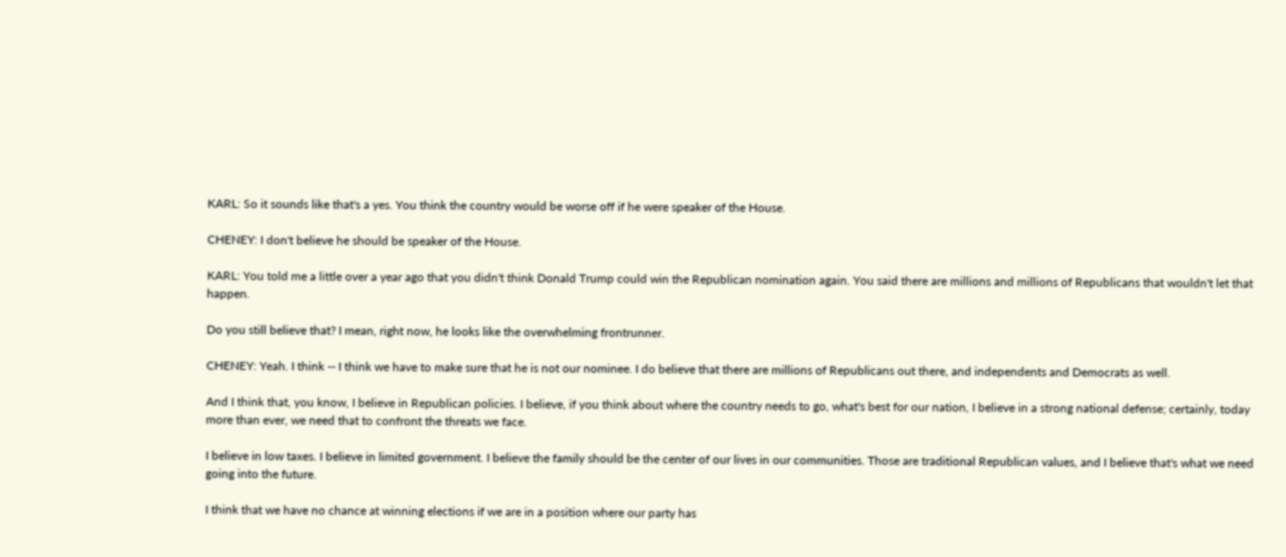KARL: So it sounds like that's a yes. You think the country would be worse off if he were speaker of the House.

CHENEY: I don't believe he should be speaker of the House.

KARL: You told me a little over a year ago that you didn't think Donald Trump could win the Republican nomination again. You said there are millions and millions of Republicans that wouldn't let that happen.

Do you still believe that? I mean, right now, he looks like the overwhelming frontrunner.

CHENEY: Yeah. I think -- I think we have to make sure that he is not our nominee. I do believe that there are millions of Republicans out there, and independents and Democrats as well.

And I think that, you know, I believe in Republican policies. I believe, if you think about where the country needs to go, what's best for our nation, I believe in a strong national defense; certainly, today more than ever, we need that to confront the threats we face.

I believe in low taxes. I believe in limited government. I believe the family should be the center of our lives in our communities. Those are traditional Republican values, and I believe that's what we need going into the future.

I think that we have no chance at winning elections if we are in a position where our party has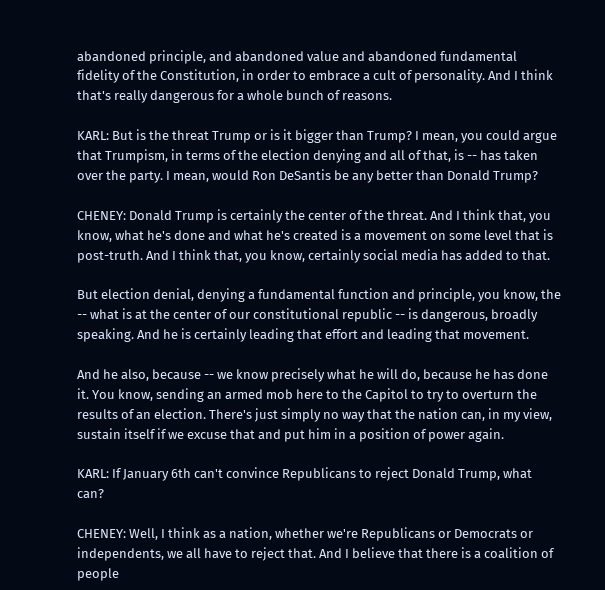abandoned principle, and abandoned value and abandoned fundamental fidelity of the Constitution, in order to embrace a cult of personality. And I think that's really dangerous for a whole bunch of reasons.

KARL: But is the threat Trump or is it bigger than Trump? I mean, you could argue that Trumpism, in terms of the election denying and all of that, is -- has taken over the party. I mean, would Ron DeSantis be any better than Donald Trump?

CHENEY: Donald Trump is certainly the center of the threat. And I think that, you know, what he's done and what he's created is a movement on some level that is post-truth. And I think that, you know, certainly social media has added to that.

But election denial, denying a fundamental function and principle, you know, the -- what is at the center of our constitutional republic -- is dangerous, broadly speaking. And he is certainly leading that effort and leading that movement.

And he also, because -- we know precisely what he will do, because he has done it. You know, sending an armed mob here to the Capitol to try to overturn the results of an election. There's just simply no way that the nation can, in my view, sustain itself if we excuse that and put him in a position of power again.

KARL: If January 6th can't convince Republicans to reject Donald Trump, what can?

CHENEY: Well, I think as a nation, whether we're Republicans or Democrats or independents, we all have to reject that. And I believe that there is a coalition of people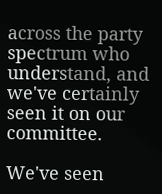across the party spectrum who understand, and we've certainly seen it on our committee.

We've seen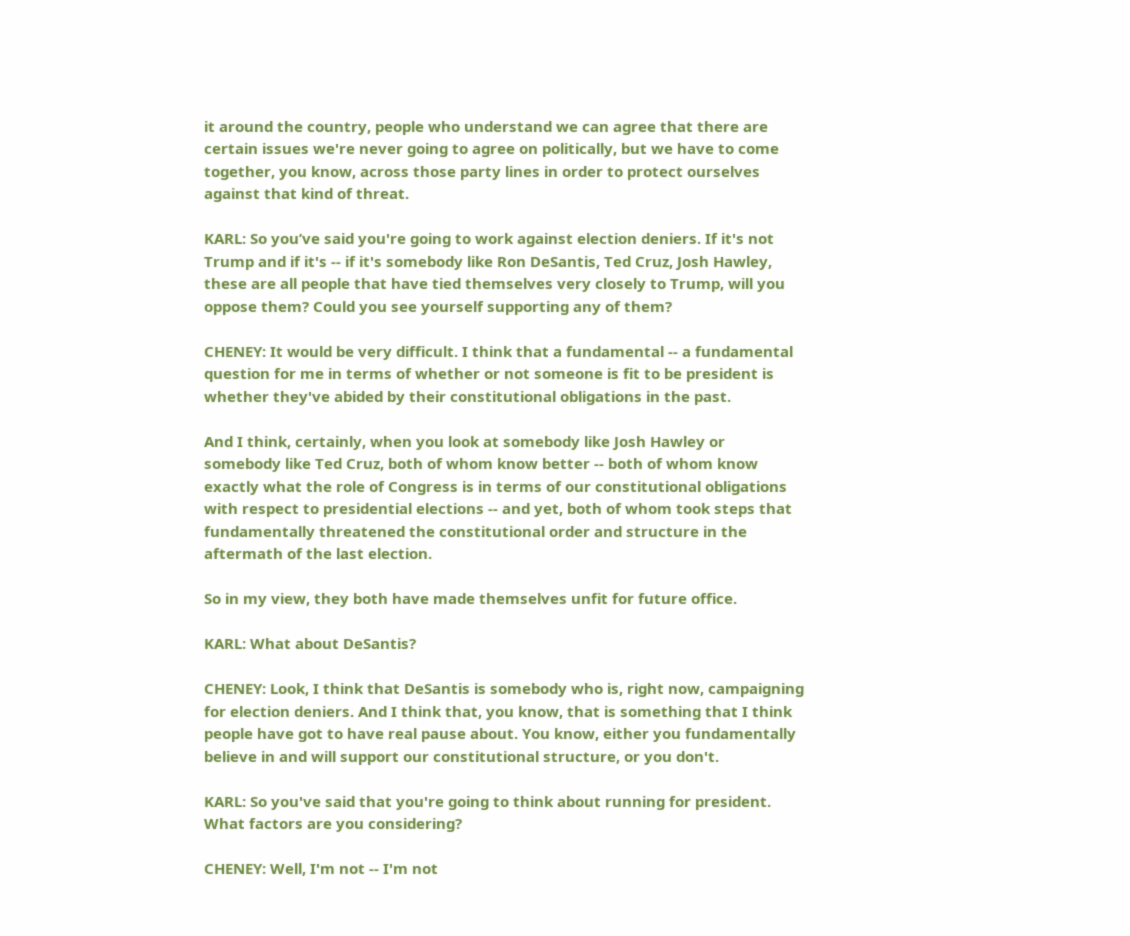it around the country, people who understand we can agree that there are certain issues we're never going to agree on politically, but we have to come together, you know, across those party lines in order to protect ourselves against that kind of threat.

KARL: So you’ve said you're going to work against election deniers. If it's not Trump and if it's -- if it's somebody like Ron DeSantis, Ted Cruz, Josh Hawley, these are all people that have tied themselves very closely to Trump, will you oppose them? Could you see yourself supporting any of them?

CHENEY: It would be very difficult. I think that a fundamental -- a fundamental question for me in terms of whether or not someone is fit to be president is whether they've abided by their constitutional obligations in the past.

And I think, certainly, when you look at somebody like Josh Hawley or somebody like Ted Cruz, both of whom know better -- both of whom know exactly what the role of Congress is in terms of our constitutional obligations with respect to presidential elections -- and yet, both of whom took steps that fundamentally threatened the constitutional order and structure in the aftermath of the last election.

So in my view, they both have made themselves unfit for future office.

KARL: What about DeSantis?

CHENEY: Look, I think that DeSantis is somebody who is, right now, campaigning for election deniers. And I think that, you know, that is something that I think people have got to have real pause about. You know, either you fundamentally believe in and will support our constitutional structure, or you don't.

KARL: So you've said that you're going to think about running for president. What factors are you considering?

CHENEY: Well, I'm not -- I'm not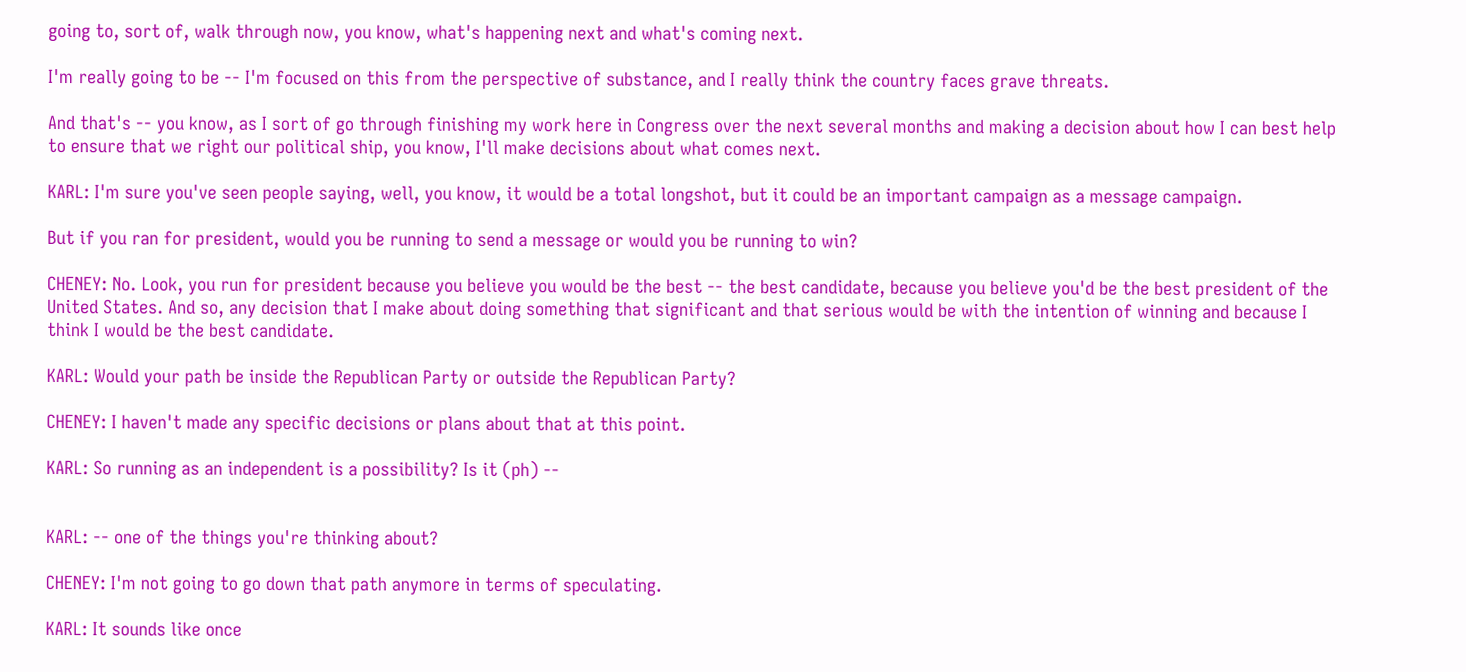going to, sort of, walk through now, you know, what's happening next and what's coming next.

I'm really going to be -- I'm focused on this from the perspective of substance, and I really think the country faces grave threats.

And that's -- you know, as I sort of go through finishing my work here in Congress over the next several months and making a decision about how I can best help to ensure that we right our political ship, you know, I'll make decisions about what comes next.

KARL: I'm sure you've seen people saying, well, you know, it would be a total longshot, but it could be an important campaign as a message campaign.

But if you ran for president, would you be running to send a message or would you be running to win?

CHENEY: No. Look, you run for president because you believe you would be the best -- the best candidate, because you believe you'd be the best president of the United States. And so, any decision that I make about doing something that significant and that serious would be with the intention of winning and because I think I would be the best candidate.

KARL: Would your path be inside the Republican Party or outside the Republican Party?

CHENEY: I haven't made any specific decisions or plans about that at this point.

KARL: So running as an independent is a possibility? Is it (ph) --


KARL: -- one of the things you're thinking about?

CHENEY: I'm not going to go down that path anymore in terms of speculating.

KARL: It sounds like once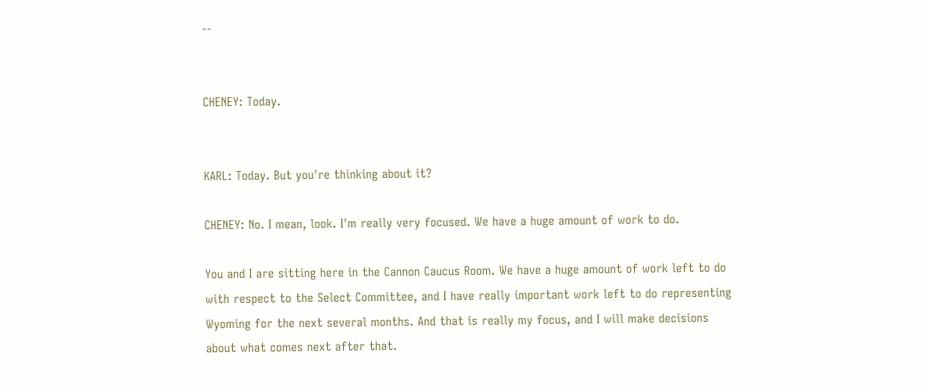--


CHENEY: Today.


KARL: Today. But you're thinking about it?

CHENEY: No. I mean, look. I'm really very focused. We have a huge amount of work to do.

You and I are sitting here in the Cannon Caucus Room. We have a huge amount of work left to do with respect to the Select Committee, and I have really important work left to do representing Wyoming for the next several months. And that is really my focus, and I will make decisions about what comes next after that.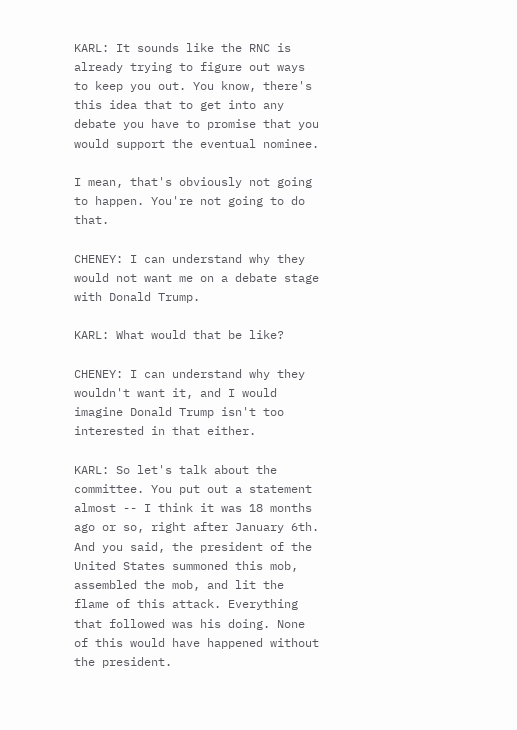KARL: It sounds like the RNC is already trying to figure out ways to keep you out. You know, there's this idea that to get into any debate you have to promise that you would support the eventual nominee.

I mean, that's obviously not going to happen. You're not going to do that.

CHENEY: I can understand why they would not want me on a debate stage with Donald Trump.

KARL: What would that be like?

CHENEY: I can understand why they wouldn't want it, and I would imagine Donald Trump isn't too interested in that either.

KARL: So let's talk about the committee. You put out a statement almost -- I think it was 18 months ago or so, right after January 6th. And you said, the president of the United States summoned this mob, assembled the mob, and lit the flame of this attack. Everything that followed was his doing. None of this would have happened without the president.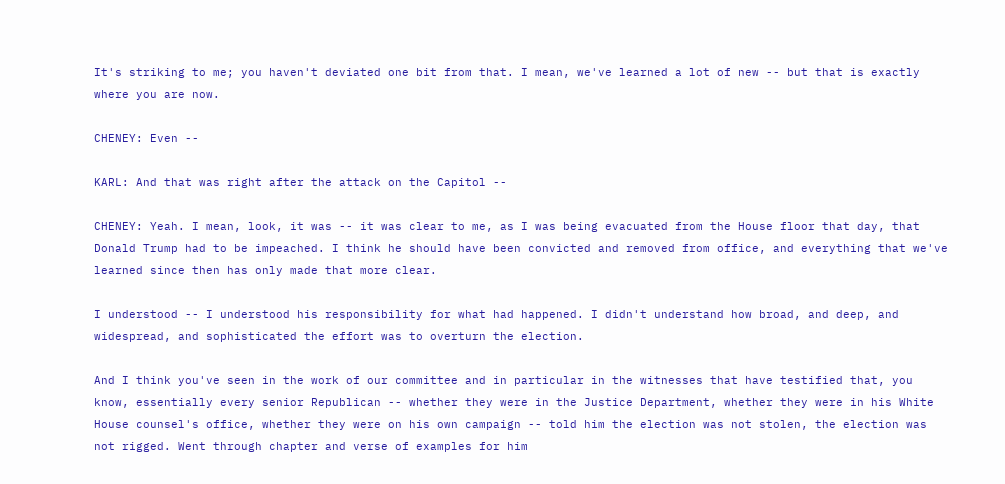It's striking to me; you haven't deviated one bit from that. I mean, we've learned a lot of new -- but that is exactly where you are now.

CHENEY: Even --

KARL: And that was right after the attack on the Capitol --

CHENEY: Yeah. I mean, look, it was -- it was clear to me, as I was being evacuated from the House floor that day, that Donald Trump had to be impeached. I think he should have been convicted and removed from office, and everything that we've learned since then has only made that more clear.

I understood -- I understood his responsibility for what had happened. I didn't understand how broad, and deep, and widespread, and sophisticated the effort was to overturn the election.

And I think you've seen in the work of our committee and in particular in the witnesses that have testified that, you know, essentially every senior Republican -- whether they were in the Justice Department, whether they were in his White House counsel's office, whether they were on his own campaign -- told him the election was not stolen, the election was not rigged. Went through chapter and verse of examples for him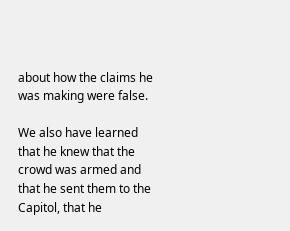about how the claims he was making were false.

We also have learned that he knew that the crowd was armed and that he sent them to the Capitol, that he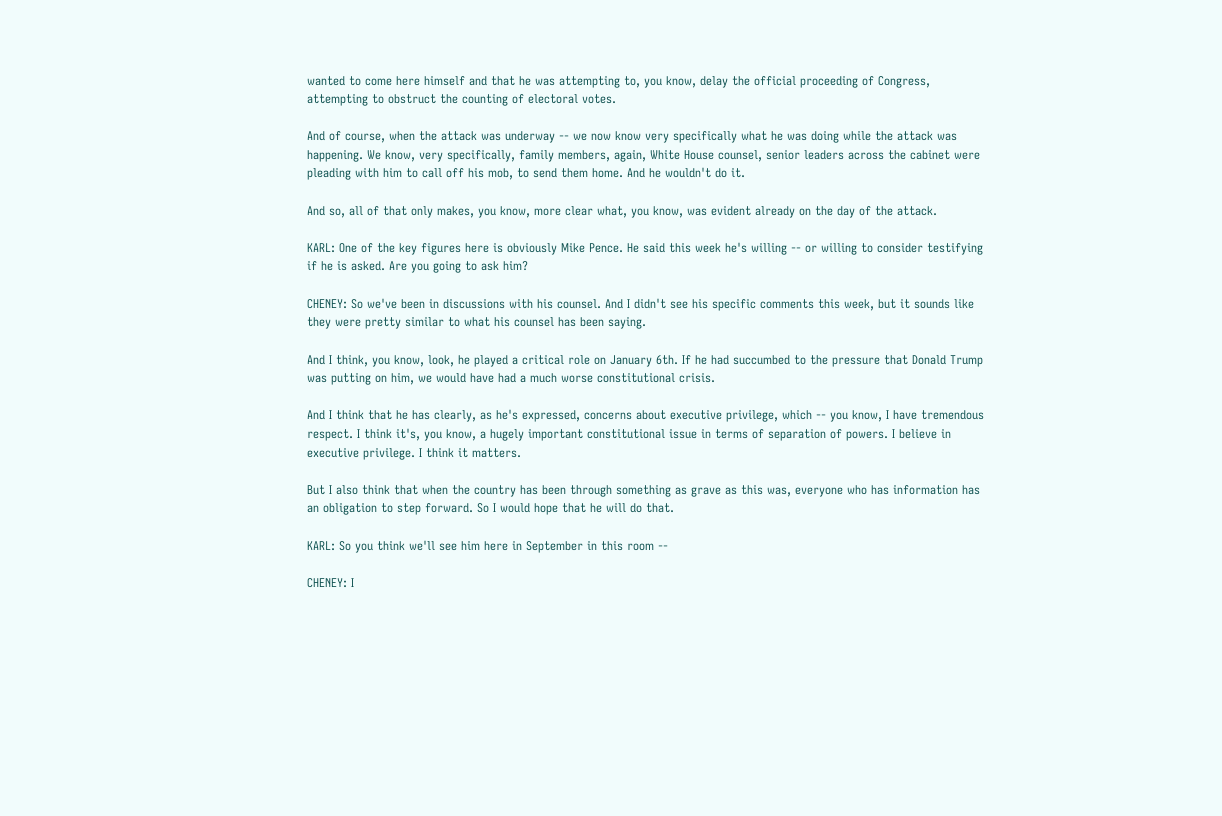wanted to come here himself and that he was attempting to, you know, delay the official proceeding of Congress, attempting to obstruct the counting of electoral votes.

And of course, when the attack was underway -- we now know very specifically what he was doing while the attack was happening. We know, very specifically, family members, again, White House counsel, senior leaders across the cabinet were pleading with him to call off his mob, to send them home. And he wouldn't do it.

And so, all of that only makes, you know, more clear what, you know, was evident already on the day of the attack.

KARL: One of the key figures here is obviously Mike Pence. He said this week he's willing -- or willing to consider testifying if he is asked. Are you going to ask him?

CHENEY: So we've been in discussions with his counsel. And I didn't see his specific comments this week, but it sounds like they were pretty similar to what his counsel has been saying.

And I think, you know, look, he played a critical role on January 6th. If he had succumbed to the pressure that Donald Trump was putting on him, we would have had a much worse constitutional crisis.

And I think that he has clearly, as he's expressed, concerns about executive privilege, which -- you know, I have tremendous respect. I think it's, you know, a hugely important constitutional issue in terms of separation of powers. I believe in executive privilege. I think it matters.

But I also think that when the country has been through something as grave as this was, everyone who has information has an obligation to step forward. So I would hope that he will do that.

KARL: So you think we'll see him here in September in this room --

CHENEY: I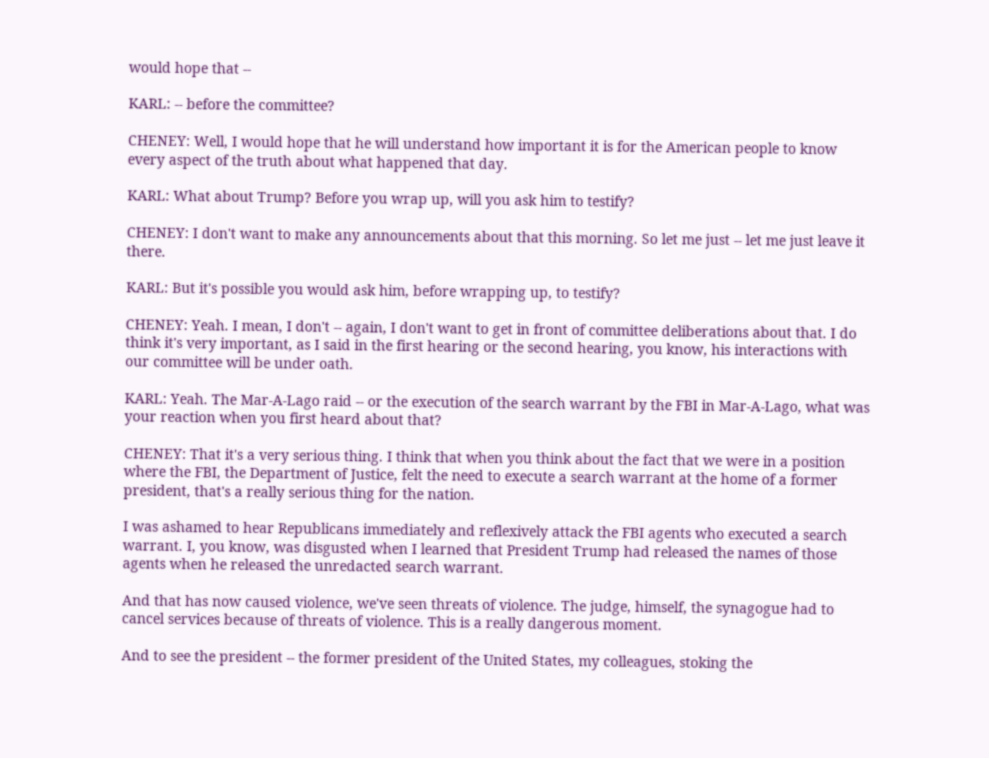would hope that --

KARL: -- before the committee?

CHENEY: Well, I would hope that he will understand how important it is for the American people to know every aspect of the truth about what happened that day.

KARL: What about Trump? Before you wrap up, will you ask him to testify?

CHENEY: I don't want to make any announcements about that this morning. So let me just -- let me just leave it there.

KARL: But it's possible you would ask him, before wrapping up, to testify?

CHENEY: Yeah. I mean, I don't -- again, I don't want to get in front of committee deliberations about that. I do think it's very important, as I said in the first hearing or the second hearing, you know, his interactions with our committee will be under oath.

KARL: Yeah. The Mar-A-Lago raid -- or the execution of the search warrant by the FBI in Mar-A-Lago, what was your reaction when you first heard about that?

CHENEY: That it's a very serious thing. I think that when you think about the fact that we were in a position where the FBI, the Department of Justice, felt the need to execute a search warrant at the home of a former president, that's a really serious thing for the nation.

I was ashamed to hear Republicans immediately and reflexively attack the FBI agents who executed a search warrant. I, you know, was disgusted when I learned that President Trump had released the names of those agents when he released the unredacted search warrant.

And that has now caused violence, we've seen threats of violence. The judge, himself, the synagogue had to cancel services because of threats of violence. This is a really dangerous moment.

And to see the president -- the former president of the United States, my colleagues, stoking the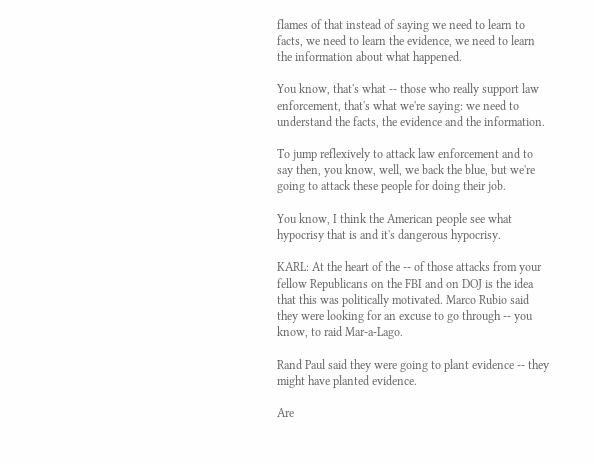flames of that instead of saying we need to learn to facts, we need to learn the evidence, we need to learn the information about what happened.

You know, that's what -- those who really support law enforcement, that's what we're saying: we need to understand the facts, the evidence and the information.

To jump reflexively to attack law enforcement and to say then, you know, well, we back the blue, but we're going to attack these people for doing their job.

You know, I think the American people see what hypocrisy that is and it's dangerous hypocrisy.

KARL: At the heart of the -- of those attacks from your fellow Republicans on the FBI and on DOJ is the idea that this was politically motivated. Marco Rubio said they were looking for an excuse to go through -- you know, to raid Mar-a-Lago.

Rand Paul said they were going to plant evidence -- they might have planted evidence.

Are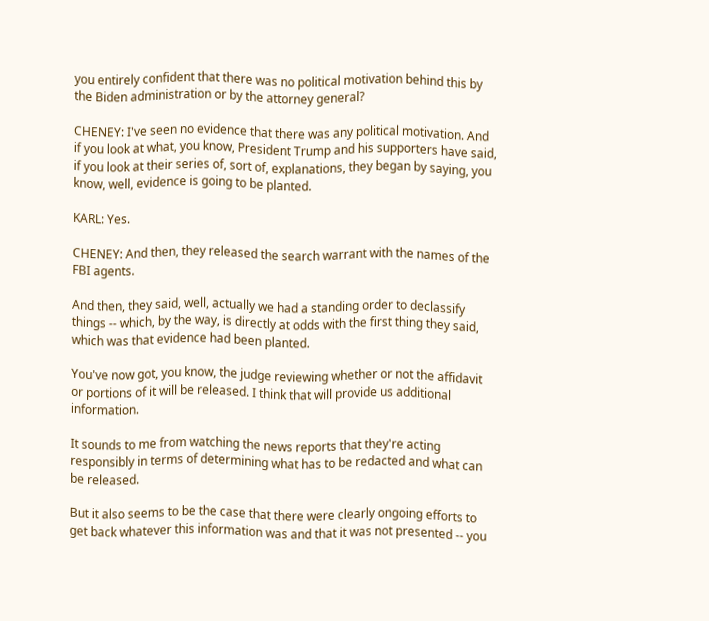you entirely confident that there was no political motivation behind this by the Biden administration or by the attorney general?

CHENEY: I've seen no evidence that there was any political motivation. And if you look at what, you know, President Trump and his supporters have said, if you look at their series of, sort of, explanations, they began by saying, you know, well, evidence is going to be planted.

KARL: Yes.

CHENEY: And then, they released the search warrant with the names of the FBI agents.

And then, they said, well, actually we had a standing order to declassify things -- which, by the way, is directly at odds with the first thing they said, which was that evidence had been planted.

You've now got, you know, the judge reviewing whether or not the affidavit or portions of it will be released. I think that will provide us additional information.

It sounds to me from watching the news reports that they're acting responsibly in terms of determining what has to be redacted and what can be released.

But it also seems to be the case that there were clearly ongoing efforts to get back whatever this information was and that it was not presented -- you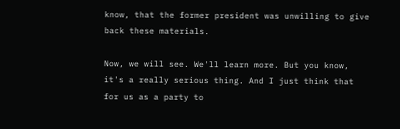know, that the former president was unwilling to give back these materials.

Now, we will see. We'll learn more. But you know, it's a really serious thing. And I just think that for us as a party to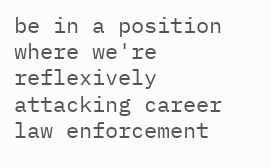be in a position where we're reflexively attacking career law enforcement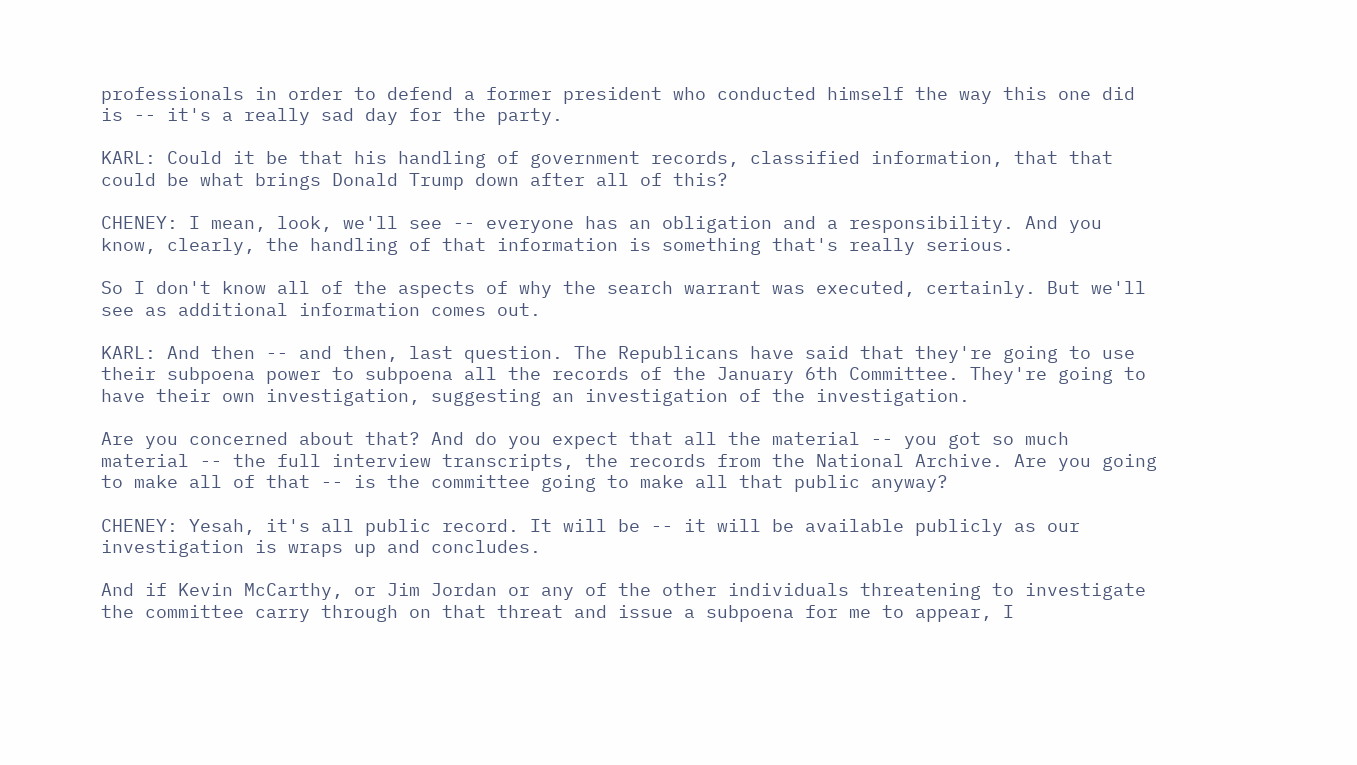professionals in order to defend a former president who conducted himself the way this one did is -- it's a really sad day for the party.

KARL: Could it be that his handling of government records, classified information, that that could be what brings Donald Trump down after all of this?

CHENEY: I mean, look, we'll see -- everyone has an obligation and a responsibility. And you know, clearly, the handling of that information is something that's really serious.

So I don't know all of the aspects of why the search warrant was executed, certainly. But we'll see as additional information comes out.

KARL: And then -- and then, last question. The Republicans have said that they're going to use their subpoena power to subpoena all the records of the January 6th Committee. They're going to have their own investigation, suggesting an investigation of the investigation.

Are you concerned about that? And do you expect that all the material -- you got so much material -- the full interview transcripts, the records from the National Archive. Are you going to make all of that -- is the committee going to make all that public anyway?

CHENEY: Yesah, it's all public record. It will be -- it will be available publicly as our investigation is wraps up and concludes.

And if Kevin McCarthy, or Jim Jordan or any of the other individuals threatening to investigate the committee carry through on that threat and issue a subpoena for me to appear, I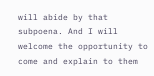will abide by that subpoena. And I will welcome the opportunity to come and explain to them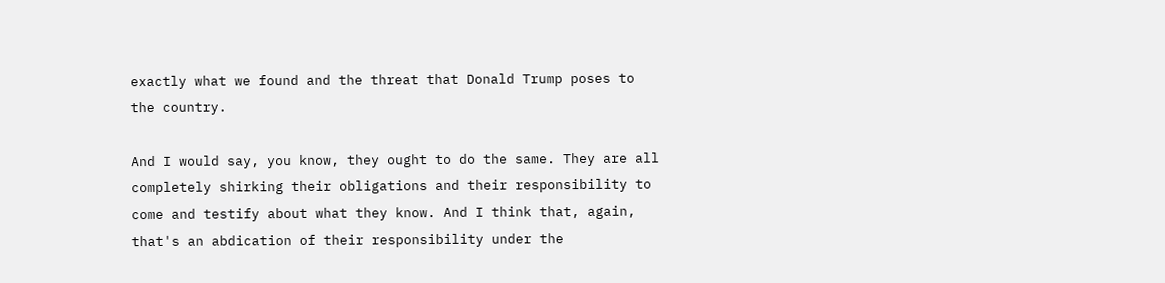exactly what we found and the threat that Donald Trump poses to the country.

And I would say, you know, they ought to do the same. They are all completely shirking their obligations and their responsibility to come and testify about what they know. And I think that, again, that's an abdication of their responsibility under the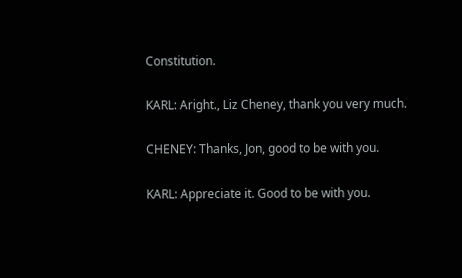Constitution.

KARL: Aright., Liz Cheney, thank you very much.

CHENEY: Thanks, Jon, good to be with you.

KARL: Appreciate it. Good to be with you.